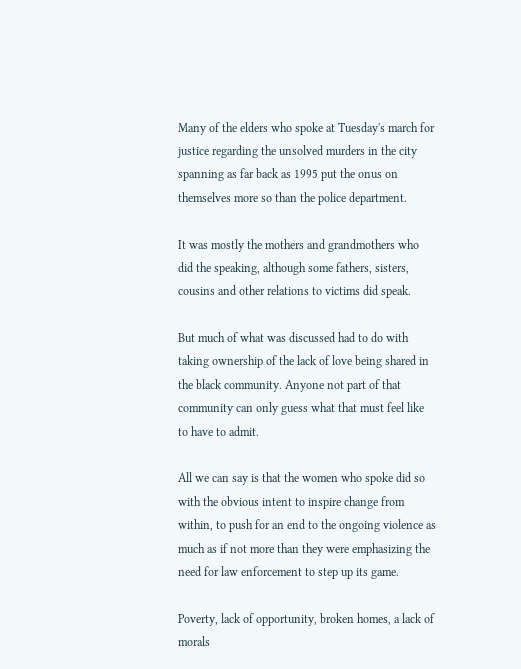Many of the elders who spoke at Tuesday's march for justice regarding the unsolved murders in the city spanning as far back as 1995 put the onus on themselves more so than the police department.

It was mostly the mothers and grandmothers who did the speaking, although some fathers, sisters, cousins and other relations to victims did speak.

But much of what was discussed had to do with taking ownership of the lack of love being shared in the black community. Anyone not part of that community can only guess what that must feel like to have to admit.

All we can say is that the women who spoke did so with the obvious intent to inspire change from within, to push for an end to the ongoing violence as much as if not more than they were emphasizing the need for law enforcement to step up its game.

Poverty, lack of opportunity, broken homes, a lack of morals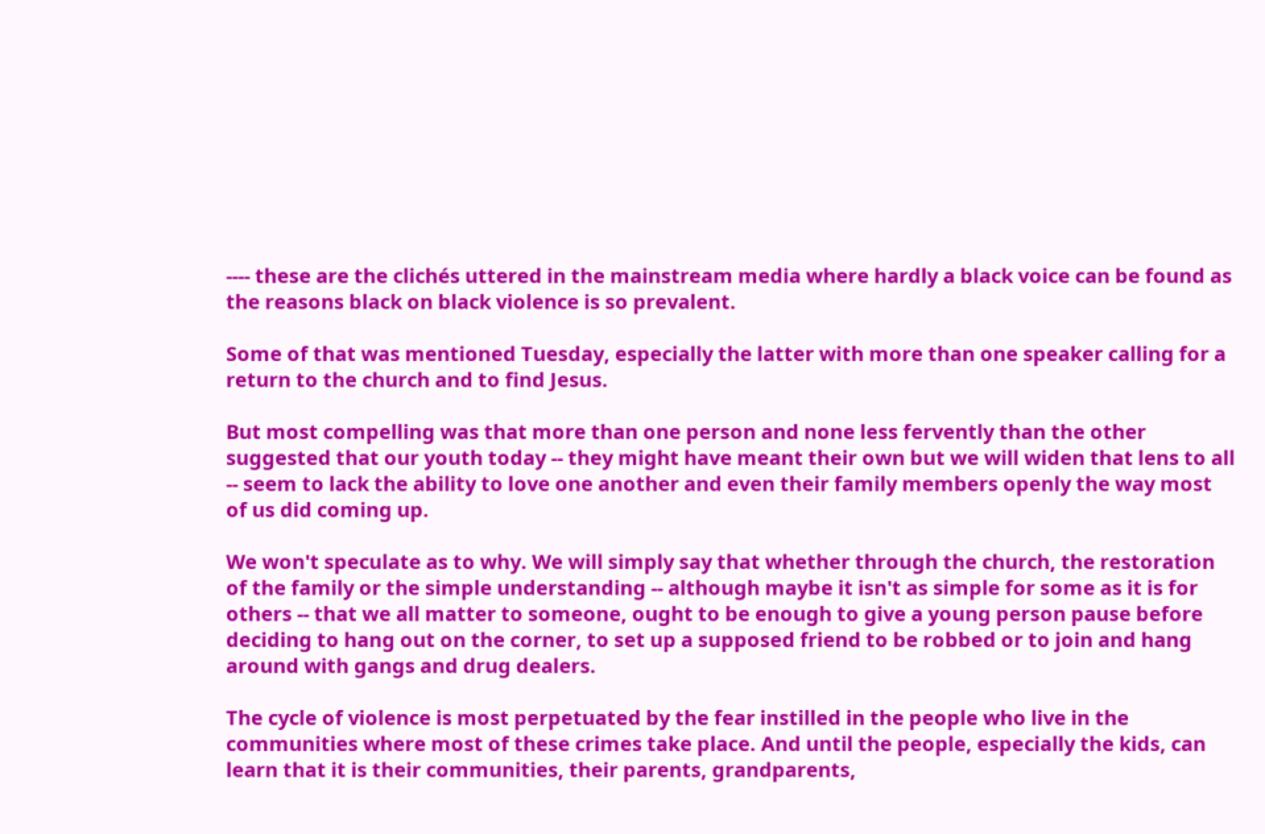---- these are the clichés uttered in the mainstream media where hardly a black voice can be found as the reasons black on black violence is so prevalent.

Some of that was mentioned Tuesday, especially the latter with more than one speaker calling for a return to the church and to find Jesus.

But most compelling was that more than one person and none less fervently than the other suggested that our youth today -- they might have meant their own but we will widen that lens to all -- seem to lack the ability to love one another and even their family members openly the way most of us did coming up.

We won't speculate as to why. We will simply say that whether through the church, the restoration of the family or the simple understanding -- although maybe it isn't as simple for some as it is for others -- that we all matter to someone, ought to be enough to give a young person pause before deciding to hang out on the corner, to set up a supposed friend to be robbed or to join and hang around with gangs and drug dealers.

The cycle of violence is most perpetuated by the fear instilled in the people who live in the communities where most of these crimes take place. And until the people, especially the kids, can learn that it is their communities, their parents, grandparents,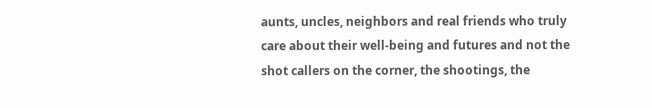aunts, uncles, neighbors and real friends who truly care about their well-being and futures and not the shot callers on the corner, the shootings, the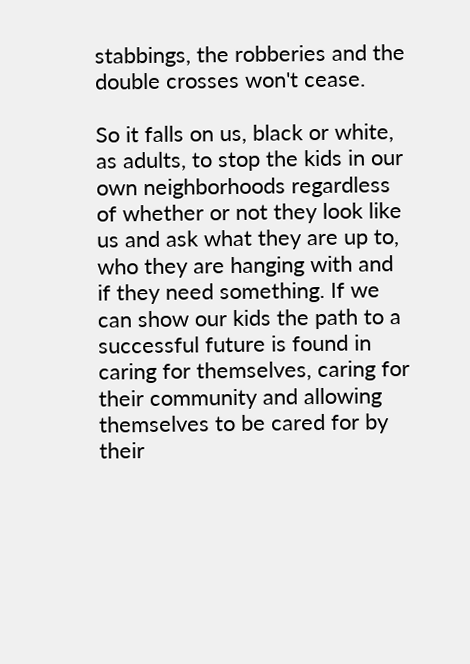stabbings, the robberies and the double crosses won't cease.

So it falls on us, black or white, as adults, to stop the kids in our own neighborhoods regardless of whether or not they look like us and ask what they are up to, who they are hanging with and if they need something. If we can show our kids the path to a successful future is found in caring for themselves, caring for their community and allowing themselves to be cared for by their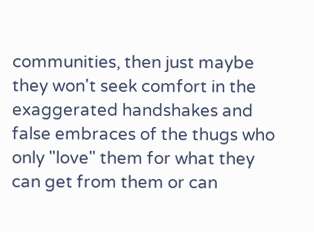communities, then just maybe they won't seek comfort in the exaggerated handshakes and false embraces of the thugs who only "love" them for what they can get from them or can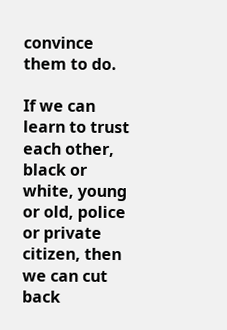convince them to do.

If we can learn to trust each other, black or white, young or old, police or private citizen, then we can cut back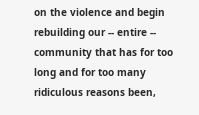on the violence and begin rebuilding our -- entire -- community that has for too long and for too many ridiculous reasons been,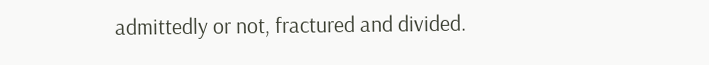admittedly or not, fractured and divided.